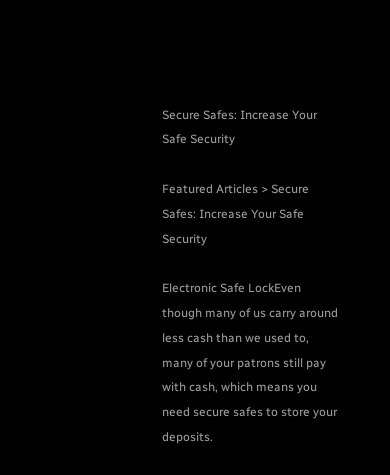Secure Safes: Increase Your Safe Security

Featured Articles > Secure Safes: Increase Your Safe Security

Electronic Safe LockEven though many of us carry around less cash than we used to, many of your patrons still pay with cash, which means you need secure safes to store your deposits.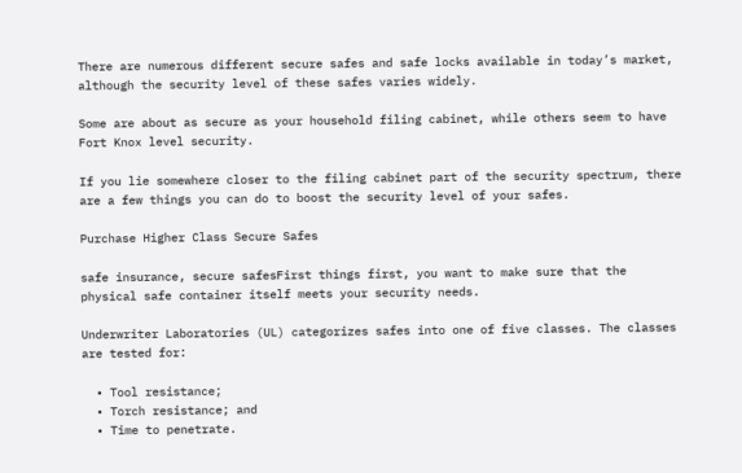There are numerous different secure safes and safe locks available in today’s market, although the security level of these safes varies widely.

Some are about as secure as your household filing cabinet, while others seem to have Fort Knox level security.

If you lie somewhere closer to the filing cabinet part of the security spectrum, there are a few things you can do to boost the security level of your safes.

Purchase Higher Class Secure Safes

safe insurance, secure safesFirst things first, you want to make sure that the physical safe container itself meets your security needs.

Underwriter Laboratories (UL) categorizes safes into one of five classes. The classes are tested for:

  • Tool resistance;
  • Torch resistance; and
  • Time to penetrate.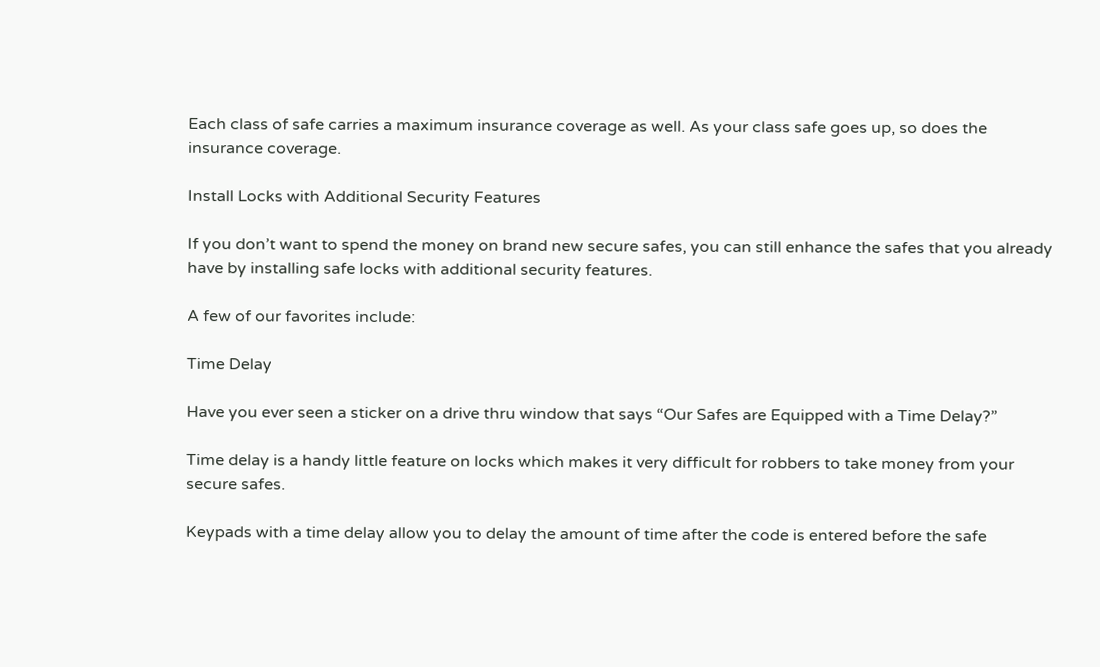Each class of safe carries a maximum insurance coverage as well. As your class safe goes up, so does the insurance coverage.

Install Locks with Additional Security Features

If you don’t want to spend the money on brand new secure safes, you can still enhance the safes that you already have by installing safe locks with additional security features.

A few of our favorites include:

Time Delay

Have you ever seen a sticker on a drive thru window that says “Our Safes are Equipped with a Time Delay?”

Time delay is a handy little feature on locks which makes it very difficult for robbers to take money from your secure safes.

Keypads with a time delay allow you to delay the amount of time after the code is entered before the safe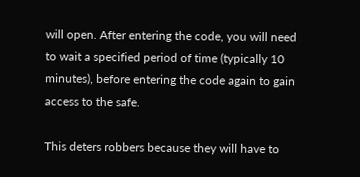will open. After entering the code, you will need to wait a specified period of time (typically 10 minutes), before entering the code again to gain access to the safe.

This deters robbers because they will have to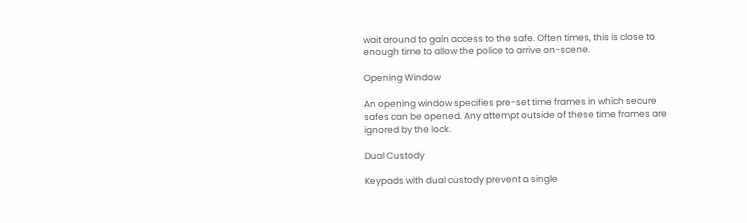wait around to gain access to the safe. Often times, this is close to enough time to allow the police to arrive on-scene.

Opening Window

An opening window specifies pre-set time frames in which secure safes can be opened. Any attempt outside of these time frames are ignored by the lock.

Dual Custody

Keypads with dual custody prevent a single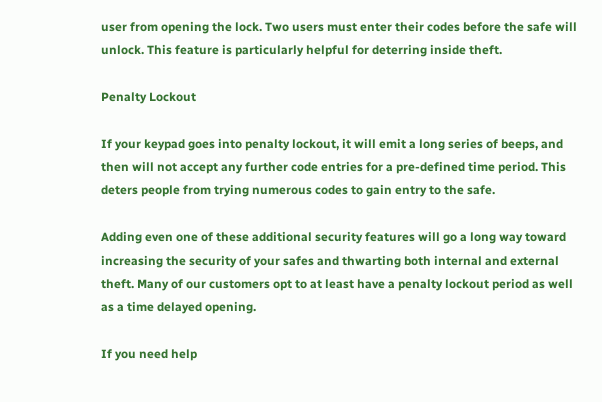user from opening the lock. Two users must enter their codes before the safe will unlock. This feature is particularly helpful for deterring inside theft.

Penalty Lockout

If your keypad goes into penalty lockout, it will emit a long series of beeps, and then will not accept any further code entries for a pre-defined time period. This deters people from trying numerous codes to gain entry to the safe.

Adding even one of these additional security features will go a long way toward increasing the security of your safes and thwarting both internal and external theft. Many of our customers opt to at least have a penalty lockout period as well as a time delayed opening.

If you need help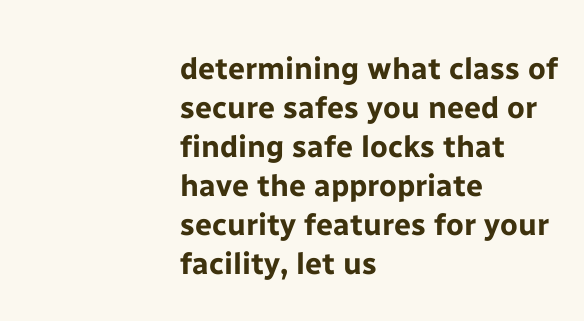determining what class of secure safes you need or finding safe locks that have the appropriate security features for your facility, let us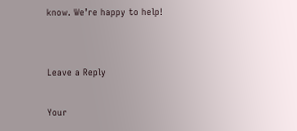know. We’re happy to help!


Leave a Reply

Your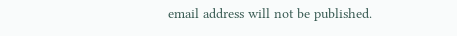email address will not be published.